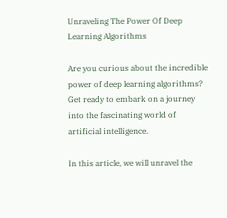Unraveling The Power Of Deep Learning Algorithms

Are you curious about the incredible power of deep learning algorithms? Get ready to embark on a journey into the fascinating world of artificial intelligence.

In this article, we will unravel the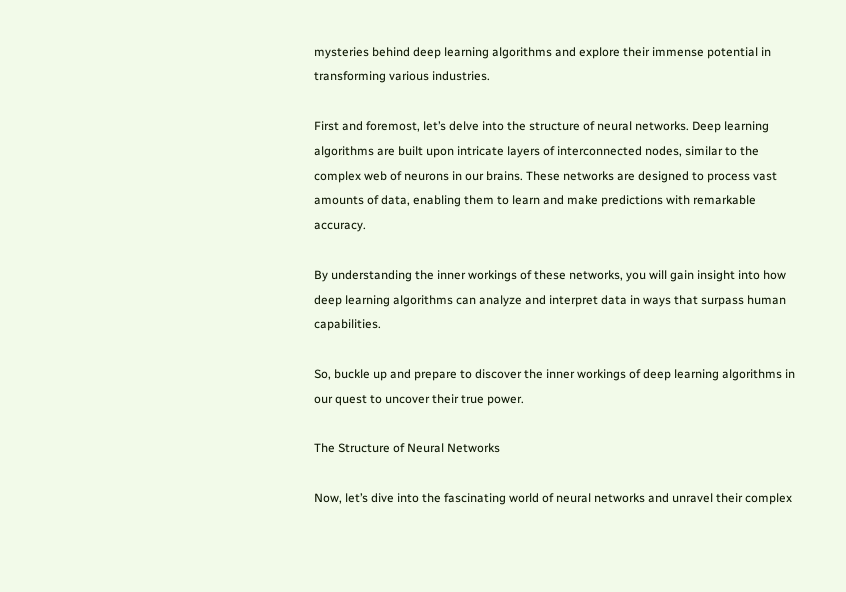mysteries behind deep learning algorithms and explore their immense potential in transforming various industries.

First and foremost, let’s delve into the structure of neural networks. Deep learning algorithms are built upon intricate layers of interconnected nodes, similar to the complex web of neurons in our brains. These networks are designed to process vast amounts of data, enabling them to learn and make predictions with remarkable accuracy.

By understanding the inner workings of these networks, you will gain insight into how deep learning algorithms can analyze and interpret data in ways that surpass human capabilities.

So, buckle up and prepare to discover the inner workings of deep learning algorithms in our quest to uncover their true power.

The Structure of Neural Networks

Now, let’s dive into the fascinating world of neural networks and unravel their complex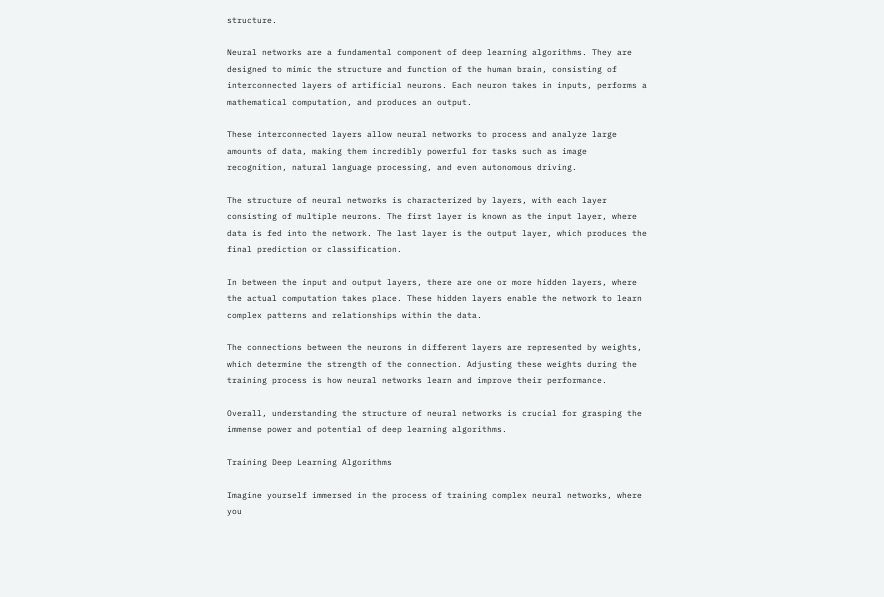structure.

Neural networks are a fundamental component of deep learning algorithms. They are designed to mimic the structure and function of the human brain, consisting of interconnected layers of artificial neurons. Each neuron takes in inputs, performs a mathematical computation, and produces an output.

These interconnected layers allow neural networks to process and analyze large amounts of data, making them incredibly powerful for tasks such as image recognition, natural language processing, and even autonomous driving.

The structure of neural networks is characterized by layers, with each layer consisting of multiple neurons. The first layer is known as the input layer, where data is fed into the network. The last layer is the output layer, which produces the final prediction or classification.

In between the input and output layers, there are one or more hidden layers, where the actual computation takes place. These hidden layers enable the network to learn complex patterns and relationships within the data.

The connections between the neurons in different layers are represented by weights, which determine the strength of the connection. Adjusting these weights during the training process is how neural networks learn and improve their performance.

Overall, understanding the structure of neural networks is crucial for grasping the immense power and potential of deep learning algorithms.

Training Deep Learning Algorithms

Imagine yourself immersed in the process of training complex neural networks, where you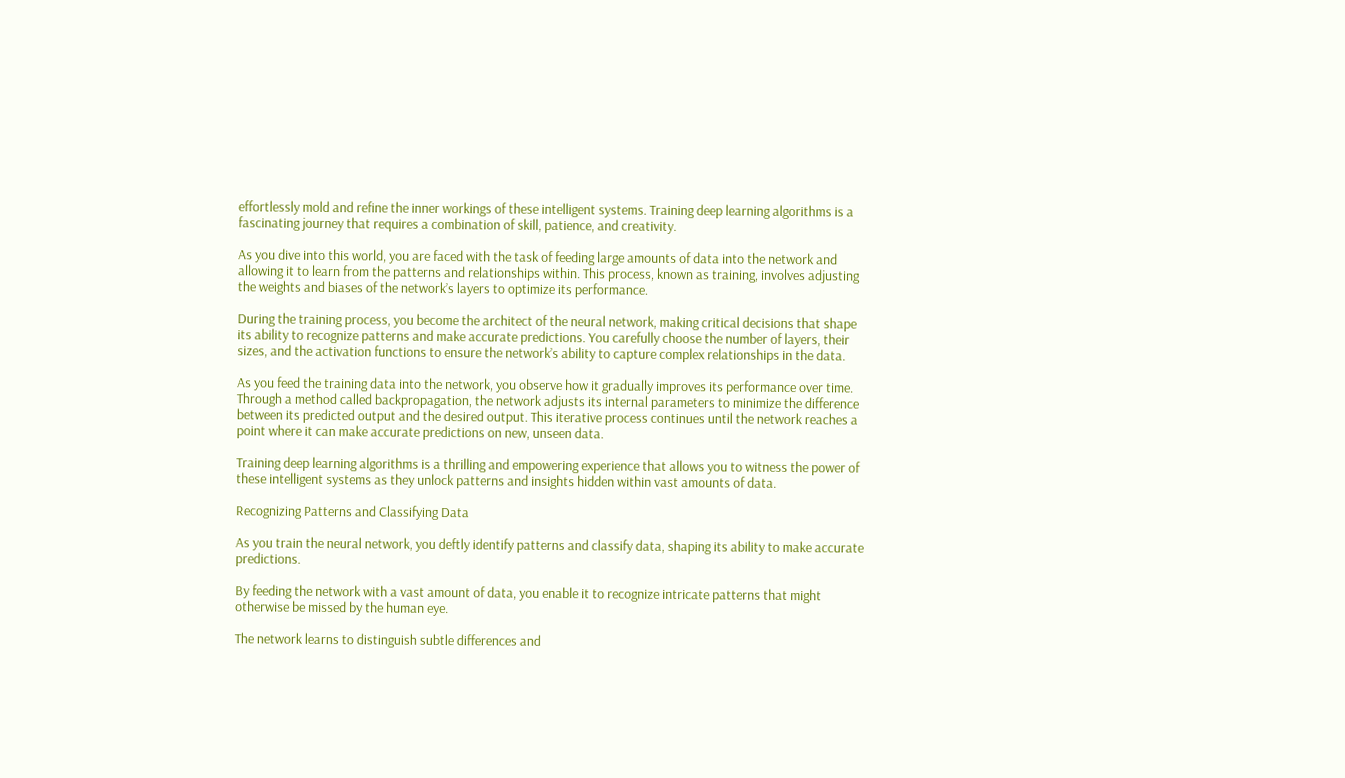effortlessly mold and refine the inner workings of these intelligent systems. Training deep learning algorithms is a fascinating journey that requires a combination of skill, patience, and creativity.

As you dive into this world, you are faced with the task of feeding large amounts of data into the network and allowing it to learn from the patterns and relationships within. This process, known as training, involves adjusting the weights and biases of the network’s layers to optimize its performance.

During the training process, you become the architect of the neural network, making critical decisions that shape its ability to recognize patterns and make accurate predictions. You carefully choose the number of layers, their sizes, and the activation functions to ensure the network’s ability to capture complex relationships in the data.

As you feed the training data into the network, you observe how it gradually improves its performance over time. Through a method called backpropagation, the network adjusts its internal parameters to minimize the difference between its predicted output and the desired output. This iterative process continues until the network reaches a point where it can make accurate predictions on new, unseen data.

Training deep learning algorithms is a thrilling and empowering experience that allows you to witness the power of these intelligent systems as they unlock patterns and insights hidden within vast amounts of data.

Recognizing Patterns and Classifying Data

As you train the neural network, you deftly identify patterns and classify data, shaping its ability to make accurate predictions.

By feeding the network with a vast amount of data, you enable it to recognize intricate patterns that might otherwise be missed by the human eye.

The network learns to distinguish subtle differences and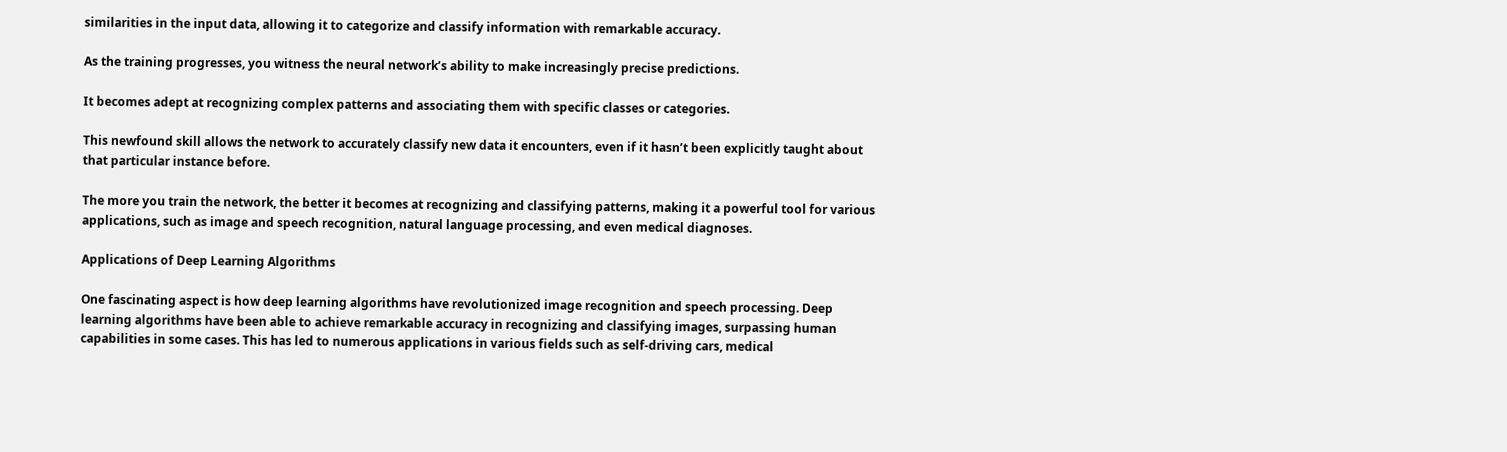similarities in the input data, allowing it to categorize and classify information with remarkable accuracy.

As the training progresses, you witness the neural network’s ability to make increasingly precise predictions.

It becomes adept at recognizing complex patterns and associating them with specific classes or categories.

This newfound skill allows the network to accurately classify new data it encounters, even if it hasn’t been explicitly taught about that particular instance before.

The more you train the network, the better it becomes at recognizing and classifying patterns, making it a powerful tool for various applications, such as image and speech recognition, natural language processing, and even medical diagnoses.

Applications of Deep Learning Algorithms

One fascinating aspect is how deep learning algorithms have revolutionized image recognition and speech processing. Deep learning algorithms have been able to achieve remarkable accuracy in recognizing and classifying images, surpassing human capabilities in some cases. This has led to numerous applications in various fields such as self-driving cars, medical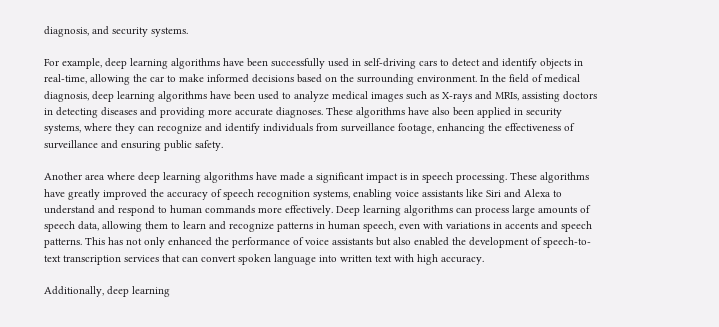diagnosis, and security systems.

For example, deep learning algorithms have been successfully used in self-driving cars to detect and identify objects in real-time, allowing the car to make informed decisions based on the surrounding environment. In the field of medical diagnosis, deep learning algorithms have been used to analyze medical images such as X-rays and MRIs, assisting doctors in detecting diseases and providing more accurate diagnoses. These algorithms have also been applied in security systems, where they can recognize and identify individuals from surveillance footage, enhancing the effectiveness of surveillance and ensuring public safety.

Another area where deep learning algorithms have made a significant impact is in speech processing. These algorithms have greatly improved the accuracy of speech recognition systems, enabling voice assistants like Siri and Alexa to understand and respond to human commands more effectively. Deep learning algorithms can process large amounts of speech data, allowing them to learn and recognize patterns in human speech, even with variations in accents and speech patterns. This has not only enhanced the performance of voice assistants but also enabled the development of speech-to-text transcription services that can convert spoken language into written text with high accuracy.

Additionally, deep learning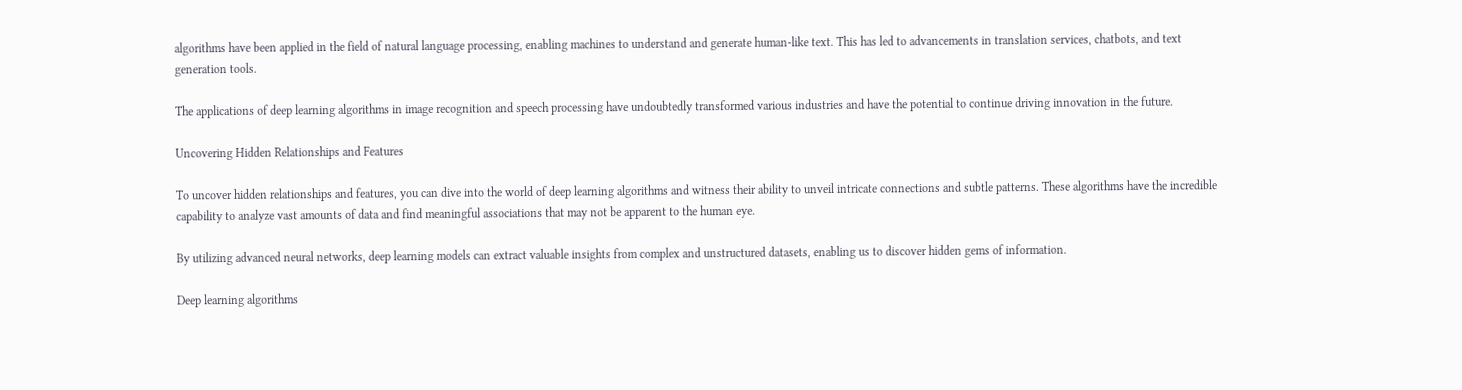algorithms have been applied in the field of natural language processing, enabling machines to understand and generate human-like text. This has led to advancements in translation services, chatbots, and text generation tools.

The applications of deep learning algorithms in image recognition and speech processing have undoubtedly transformed various industries and have the potential to continue driving innovation in the future.

Uncovering Hidden Relationships and Features

To uncover hidden relationships and features, you can dive into the world of deep learning algorithms and witness their ability to unveil intricate connections and subtle patterns. These algorithms have the incredible capability to analyze vast amounts of data and find meaningful associations that may not be apparent to the human eye.

By utilizing advanced neural networks, deep learning models can extract valuable insights from complex and unstructured datasets, enabling us to discover hidden gems of information.

Deep learning algorithms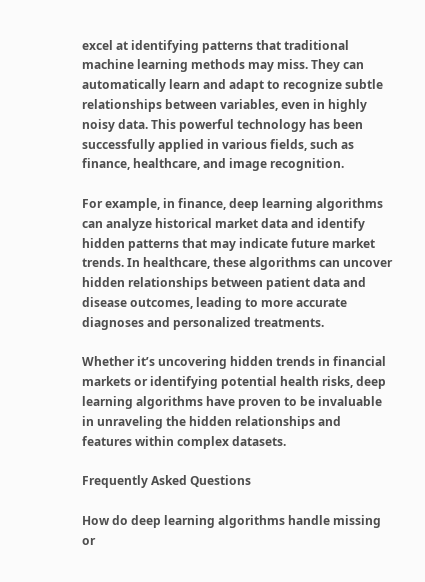excel at identifying patterns that traditional machine learning methods may miss. They can automatically learn and adapt to recognize subtle relationships between variables, even in highly noisy data. This powerful technology has been successfully applied in various fields, such as finance, healthcare, and image recognition.

For example, in finance, deep learning algorithms can analyze historical market data and identify hidden patterns that may indicate future market trends. In healthcare, these algorithms can uncover hidden relationships between patient data and disease outcomes, leading to more accurate diagnoses and personalized treatments.

Whether it’s uncovering hidden trends in financial markets or identifying potential health risks, deep learning algorithms have proven to be invaluable in unraveling the hidden relationships and features within complex datasets.

Frequently Asked Questions

How do deep learning algorithms handle missing or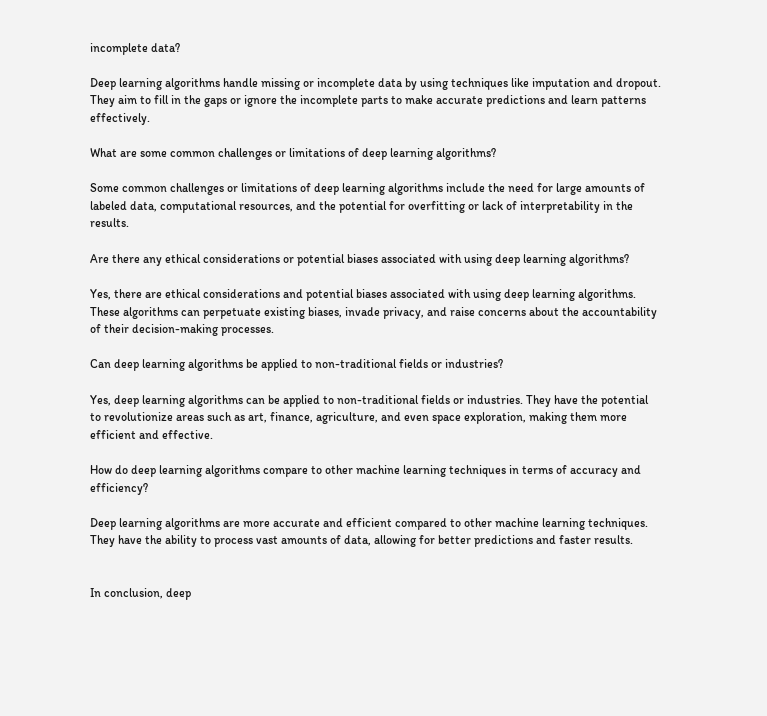incomplete data?

Deep learning algorithms handle missing or incomplete data by using techniques like imputation and dropout. They aim to fill in the gaps or ignore the incomplete parts to make accurate predictions and learn patterns effectively.

What are some common challenges or limitations of deep learning algorithms?

Some common challenges or limitations of deep learning algorithms include the need for large amounts of labeled data, computational resources, and the potential for overfitting or lack of interpretability in the results.

Are there any ethical considerations or potential biases associated with using deep learning algorithms?

Yes, there are ethical considerations and potential biases associated with using deep learning algorithms. These algorithms can perpetuate existing biases, invade privacy, and raise concerns about the accountability of their decision-making processes.

Can deep learning algorithms be applied to non-traditional fields or industries?

Yes, deep learning algorithms can be applied to non-traditional fields or industries. They have the potential to revolutionize areas such as art, finance, agriculture, and even space exploration, making them more efficient and effective.

How do deep learning algorithms compare to other machine learning techniques in terms of accuracy and efficiency?

Deep learning algorithms are more accurate and efficient compared to other machine learning techniques. They have the ability to process vast amounts of data, allowing for better predictions and faster results.


In conclusion, deep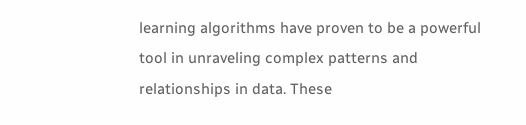learning algorithms have proven to be a powerful tool in unraveling complex patterns and relationships in data. These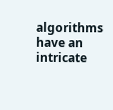algorithms have an intricate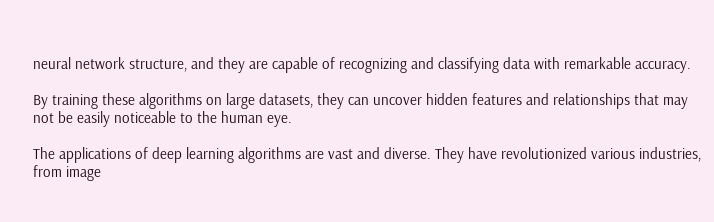neural network structure, and they are capable of recognizing and classifying data with remarkable accuracy.

By training these algorithms on large datasets, they can uncover hidden features and relationships that may not be easily noticeable to the human eye.

The applications of deep learning algorithms are vast and diverse. They have revolutionized various industries, from image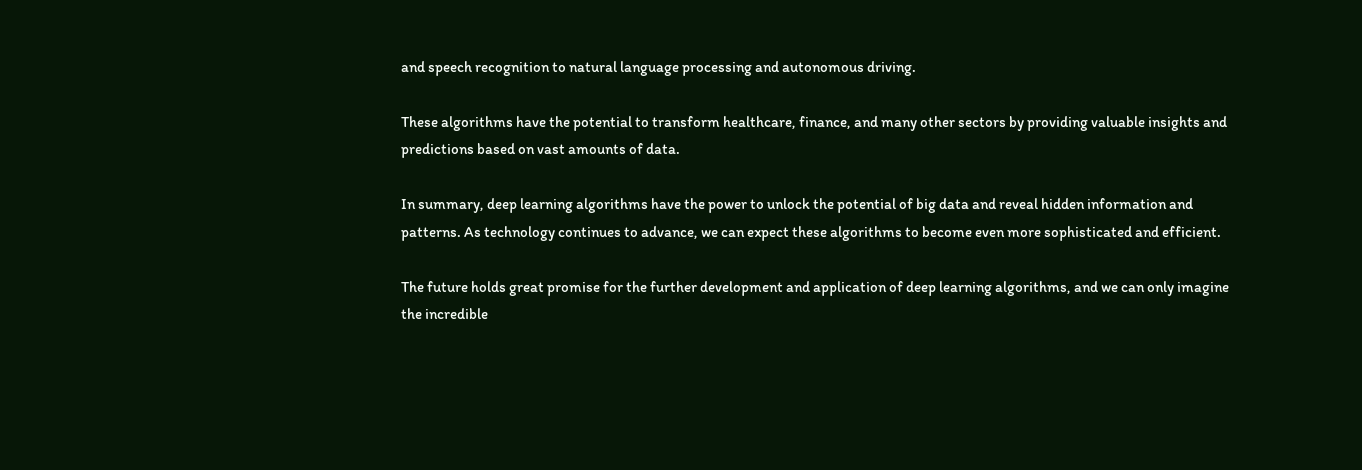and speech recognition to natural language processing and autonomous driving.

These algorithms have the potential to transform healthcare, finance, and many other sectors by providing valuable insights and predictions based on vast amounts of data.

In summary, deep learning algorithms have the power to unlock the potential of big data and reveal hidden information and patterns. As technology continues to advance, we can expect these algorithms to become even more sophisticated and efficient.

The future holds great promise for the further development and application of deep learning algorithms, and we can only imagine the incredible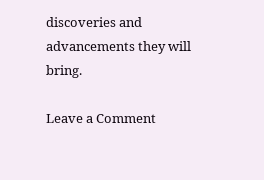discoveries and advancements they will bring.

Leave a Comment